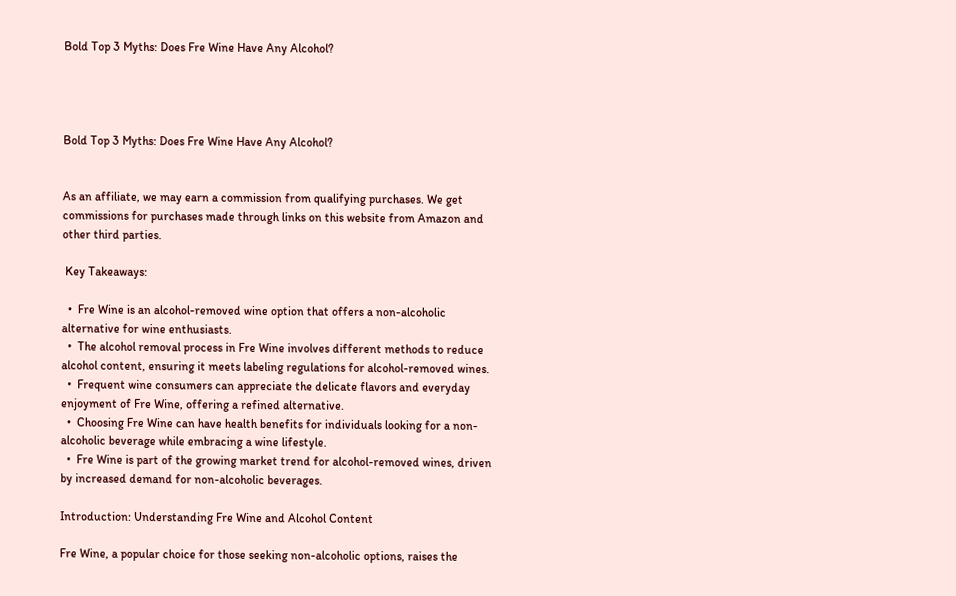Bold Top 3 Myths: Does Fre Wine Have Any Alcohol?




Bold Top 3 Myths: Does Fre Wine Have Any Alcohol?


As an affiliate, we may earn a commission from qualifying purchases. We get commissions for purchases made through links on this website from Amazon and other third parties.

 Key Takeaways:

  •  Fre Wine is an alcohol-removed wine option that offers a non-alcoholic alternative for wine enthusiasts.
  •  The alcohol removal process in Fre Wine involves different methods to reduce alcohol content, ensuring it meets labeling regulations for alcohol-removed wines.
  •  Frequent wine consumers can appreciate the delicate flavors and everyday enjoyment of Fre Wine, offering a refined alternative.
  •  Choosing Fre Wine can have health benefits for individuals looking for a non-alcoholic beverage while embracing a wine lifestyle.
  •  Fre Wine is part of the growing market trend for alcohol-removed wines, driven by increased demand for non-alcoholic beverages.

Introduction: Understanding Fre Wine and Alcohol Content

Fre Wine, a popular choice for those seeking non-alcoholic options, raises the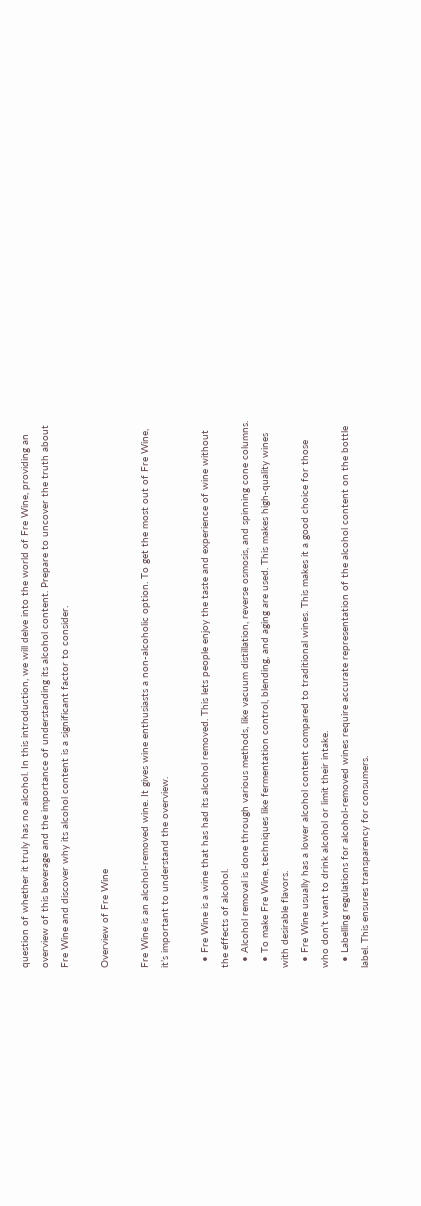question of whether it truly has no alcohol. In this introduction, we will delve into the world of Fre Wine, providing an overview of this beverage and the importance of understanding its alcohol content. Prepare to uncover the truth about Fre Wine and discover why its alcohol content is a significant factor to consider.

Overview of Fre Wine

Fre Wine is an alcohol-removed wine. It gives wine enthusiasts a non-alcoholic option. To get the most out of Fre Wine, it’s important to understand the overview.

  • Fre Wine is a wine that has had its alcohol removed. This lets people enjoy the taste and experience of wine without the effects of alcohol.
  • Alcohol removal is done through various methods, like vacuum distillation, reverse osmosis, and spinning cone columns.
  • To make Fre Wine, techniques like fermentation control, blending, and aging are used. This makes high-quality wines with desirable flavors.
  • Fre Wine usually has a lower alcohol content compared to traditional wines. This makes it a good choice for those who don’t want to drink alcohol or limit their intake.
  • Labelling regulations for alcohol-removed wines require accurate representation of the alcohol content on the bottle label. This ensures transparency for consumers.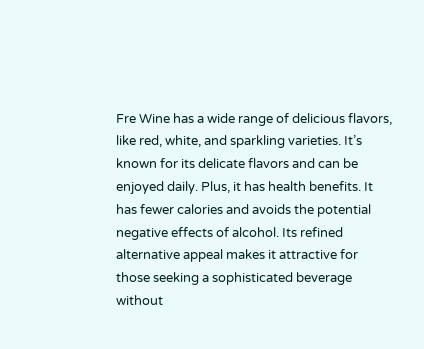Fre Wine has a wide range of delicious flavors, like red, white, and sparkling varieties. It’s known for its delicate flavors and can be enjoyed daily. Plus, it has health benefits. It has fewer calories and avoids the potential negative effects of alcohol. Its refined alternative appeal makes it attractive for those seeking a sophisticated beverage without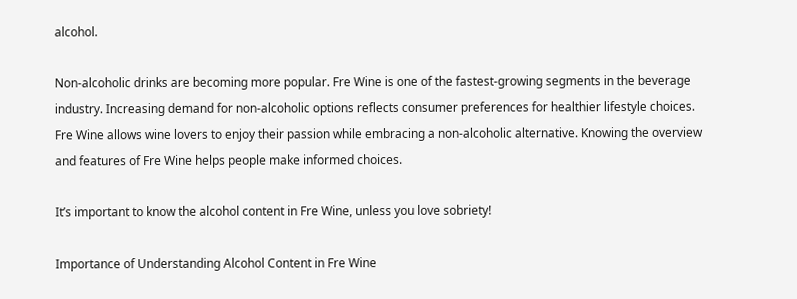alcohol.

Non-alcoholic drinks are becoming more popular. Fre Wine is one of the fastest-growing segments in the beverage industry. Increasing demand for non-alcoholic options reflects consumer preferences for healthier lifestyle choices. Fre Wine allows wine lovers to enjoy their passion while embracing a non-alcoholic alternative. Knowing the overview and features of Fre Wine helps people make informed choices.

It’s important to know the alcohol content in Fre Wine, unless you love sobriety!

Importance of Understanding Alcohol Content in Fre Wine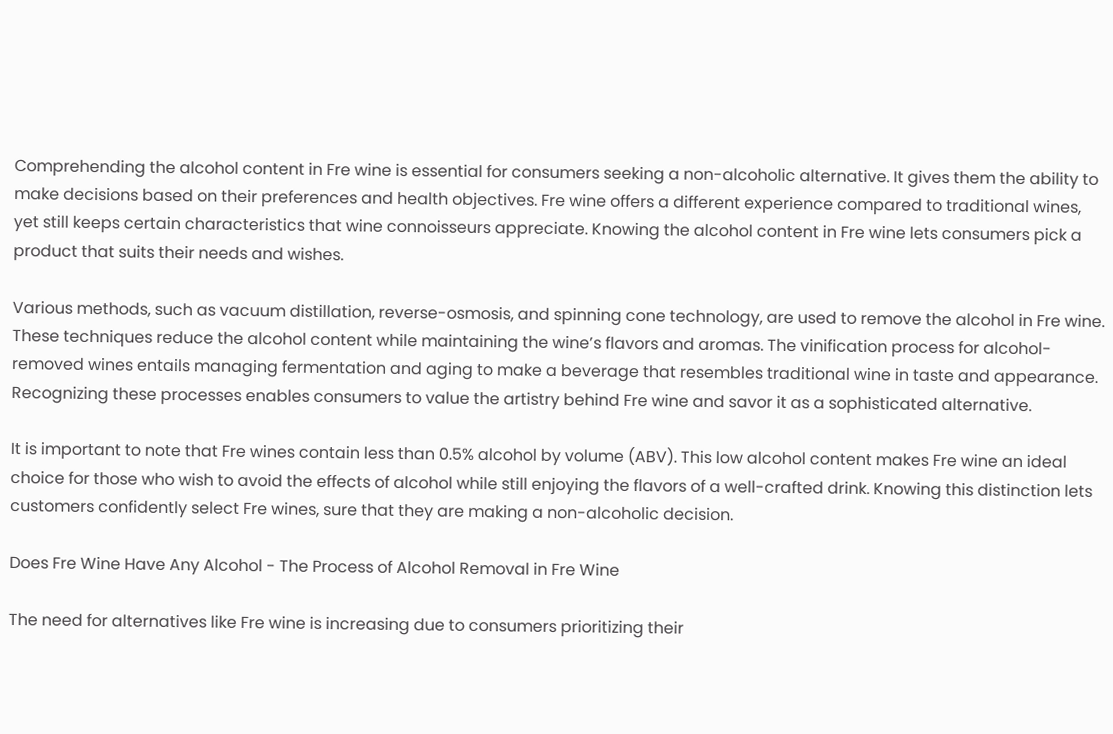Comprehending the alcohol content in Fre wine is essential for consumers seeking a non-alcoholic alternative. It gives them the ability to make decisions based on their preferences and health objectives. Fre wine offers a different experience compared to traditional wines, yet still keeps certain characteristics that wine connoisseurs appreciate. Knowing the alcohol content in Fre wine lets consumers pick a product that suits their needs and wishes.

Various methods, such as vacuum distillation, reverse-osmosis, and spinning cone technology, are used to remove the alcohol in Fre wine. These techniques reduce the alcohol content while maintaining the wine’s flavors and aromas. The vinification process for alcohol-removed wines entails managing fermentation and aging to make a beverage that resembles traditional wine in taste and appearance. Recognizing these processes enables consumers to value the artistry behind Fre wine and savor it as a sophisticated alternative.

It is important to note that Fre wines contain less than 0.5% alcohol by volume (ABV). This low alcohol content makes Fre wine an ideal choice for those who wish to avoid the effects of alcohol while still enjoying the flavors of a well-crafted drink. Knowing this distinction lets customers confidently select Fre wines, sure that they are making a non-alcoholic decision.

Does Fre Wine Have Any Alcohol - The Process of Alcohol Removal in Fre Wine

The need for alternatives like Fre wine is increasing due to consumers prioritizing their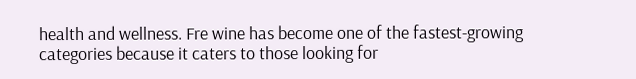health and wellness. Fre wine has become one of the fastest-growing categories because it caters to those looking for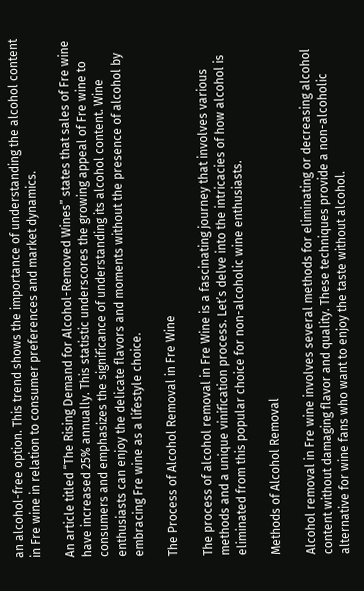an alcohol-free option. This trend shows the importance of understanding the alcohol content in Fre wine in relation to consumer preferences and market dynamics.

An article titled “The Rising Demand for Alcohol-Removed Wines” states that sales of Fre wine have increased 25% annually. This statistic underscores the growing appeal of Fre wine to consumers and emphasizes the significance of understanding its alcohol content. Wine enthusiasts can enjoy the delicate flavors and moments without the presence of alcohol by embracing Fre wine as a lifestyle choice.

The Process of Alcohol Removal in Fre Wine

The process of alcohol removal in Fre Wine is a fascinating journey that involves various methods and a unique vinification process. Let’s delve into the intricacies of how alcohol is eliminated from this popular choice for non-alcoholic wine enthusiasts.

Methods of Alcohol Removal

Alcohol removal in Fre wine involves several methods for eliminating or decreasing alcohol content without damaging flavor and quality. These techniques provide a non-alcoholic alternative for wine fans who want to enjoy the taste without alcohol.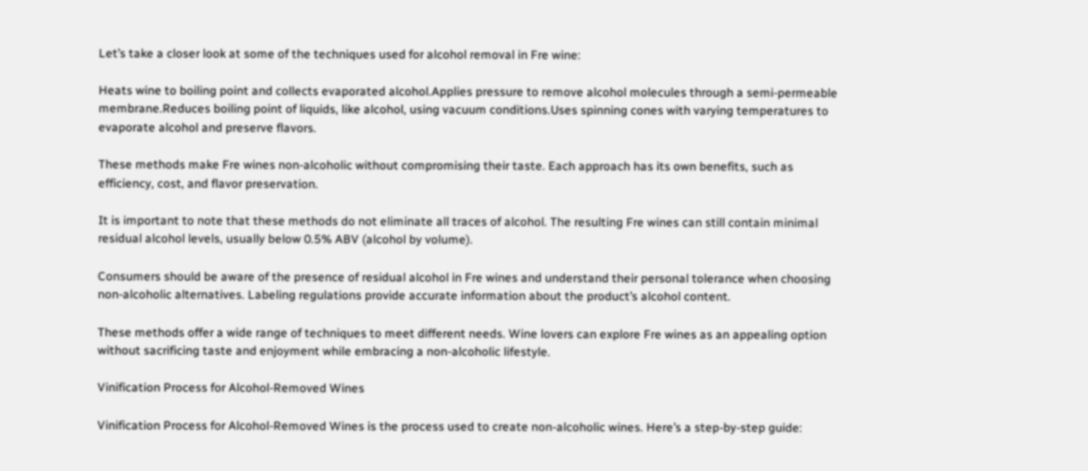Let’s take a closer look at some of the techniques used for alcohol removal in Fre wine:

Heats wine to boiling point and collects evaporated alcohol.Applies pressure to remove alcohol molecules through a semi-permeable membrane.Reduces boiling point of liquids, like alcohol, using vacuum conditions.Uses spinning cones with varying temperatures to evaporate alcohol and preserve flavors.

These methods make Fre wines non-alcoholic without compromising their taste. Each approach has its own benefits, such as efficiency, cost, and flavor preservation.

It is important to note that these methods do not eliminate all traces of alcohol. The resulting Fre wines can still contain minimal residual alcohol levels, usually below 0.5% ABV (alcohol by volume).

Consumers should be aware of the presence of residual alcohol in Fre wines and understand their personal tolerance when choosing non-alcoholic alternatives. Labeling regulations provide accurate information about the product’s alcohol content.

These methods offer a wide range of techniques to meet different needs. Wine lovers can explore Fre wines as an appealing option without sacrificing taste and enjoyment while embracing a non-alcoholic lifestyle.

Vinification Process for Alcohol-Removed Wines

Vinification Process for Alcohol-Removed Wines is the process used to create non-alcoholic wines. Here’s a step-by-step guide: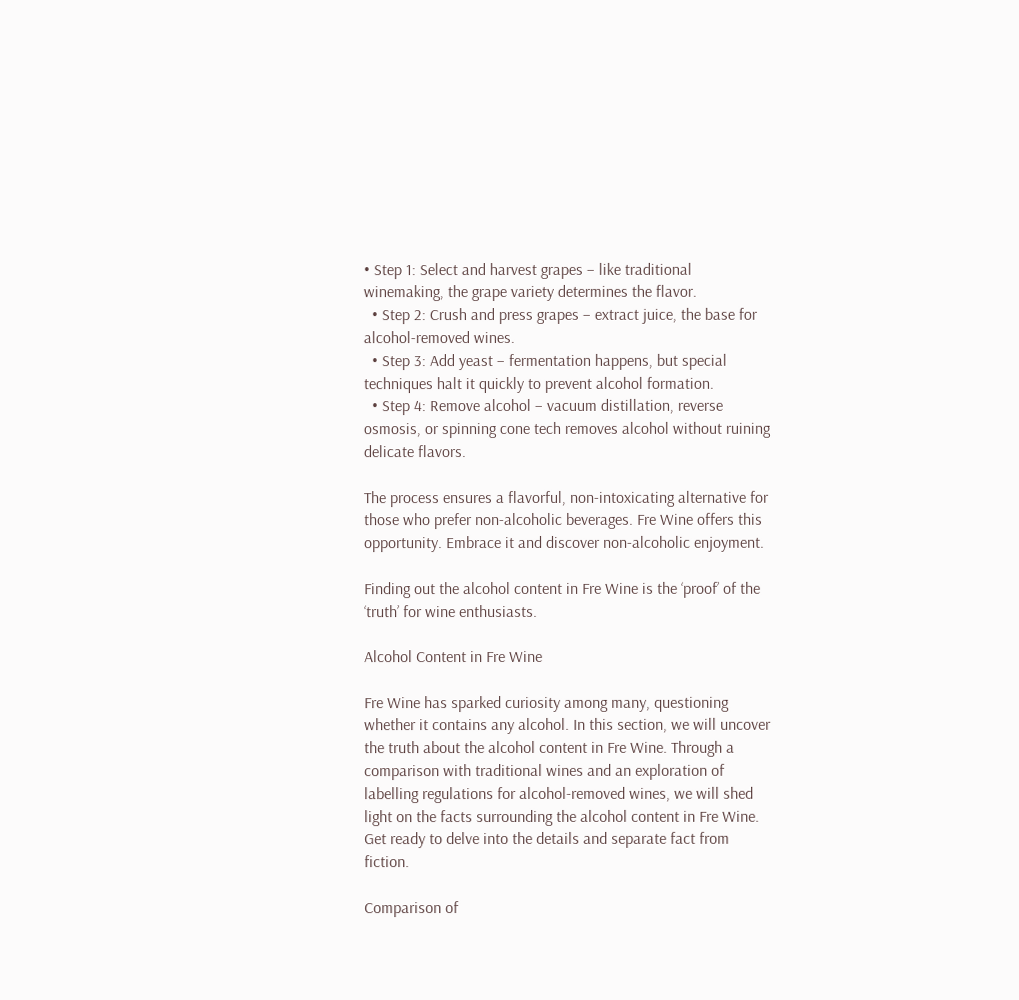• Step 1: Select and harvest grapes – like traditional winemaking, the grape variety determines the flavor.
  • Step 2: Crush and press grapes – extract juice, the base for alcohol-removed wines.
  • Step 3: Add yeast – fermentation happens, but special techniques halt it quickly to prevent alcohol formation.
  • Step 4: Remove alcohol – vacuum distillation, reverse osmosis, or spinning cone tech removes alcohol without ruining delicate flavors.

The process ensures a flavorful, non-intoxicating alternative for those who prefer non-alcoholic beverages. Fre Wine offers this opportunity. Embrace it and discover non-alcoholic enjoyment.

Finding out the alcohol content in Fre Wine is the ‘proof’ of the ‘truth’ for wine enthusiasts.

Alcohol Content in Fre Wine

Fre Wine has sparked curiosity among many, questioning whether it contains any alcohol. In this section, we will uncover the truth about the alcohol content in Fre Wine. Through a comparison with traditional wines and an exploration of labelling regulations for alcohol-removed wines, we will shed light on the facts surrounding the alcohol content in Fre Wine. Get ready to delve into the details and separate fact from fiction.

Comparison of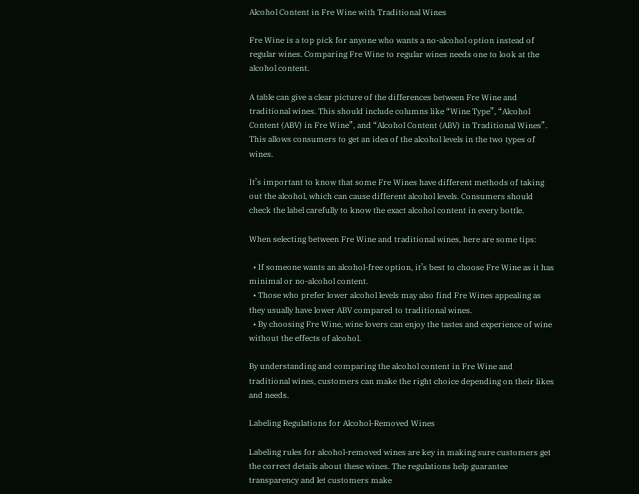Alcohol Content in Fre Wine with Traditional Wines

Fre Wine is a top pick for anyone who wants a no-alcohol option instead of regular wines. Comparing Fre Wine to regular wines needs one to look at the alcohol content.

A table can give a clear picture of the differences between Fre Wine and traditional wines. This should include columns like “Wine Type”, “Alcohol Content (ABV) in Fre Wine”, and “Alcohol Content (ABV) in Traditional Wines”. This allows consumers to get an idea of the alcohol levels in the two types of wines.

It’s important to know that some Fre Wines have different methods of taking out the alcohol, which can cause different alcohol levels. Consumers should check the label carefully to know the exact alcohol content in every bottle.

When selecting between Fre Wine and traditional wines, here are some tips:

  • If someone wants an alcohol-free option, it’s best to choose Fre Wine as it has minimal or no-alcohol content.
  • Those who prefer lower alcohol levels may also find Fre Wines appealing as they usually have lower ABV compared to traditional wines.
  • By choosing Fre Wine, wine lovers can enjoy the tastes and experience of wine without the effects of alcohol.

By understanding and comparing the alcohol content in Fre Wine and traditional wines, customers can make the right choice depending on their likes and needs.

Labeling Regulations for Alcohol-Removed Wines

Labeling rules for alcohol-removed wines are key in making sure customers get the correct details about these wines. The regulations help guarantee transparency and let customers make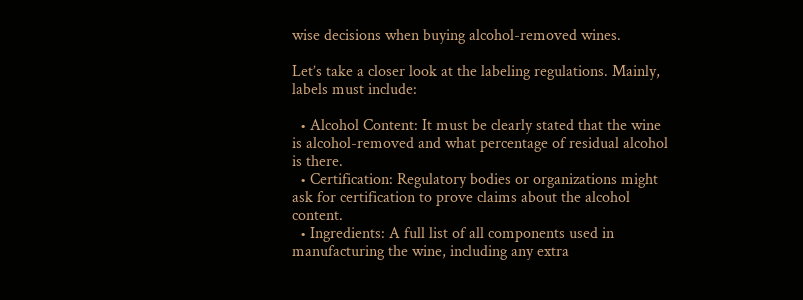wise decisions when buying alcohol-removed wines.

Let’s take a closer look at the labeling regulations. Mainly, labels must include:

  • Alcohol Content: It must be clearly stated that the wine is alcohol-removed and what percentage of residual alcohol is there.
  • Certification: Regulatory bodies or organizations might ask for certification to prove claims about the alcohol content.
  • Ingredients: A full list of all components used in manufacturing the wine, including any extra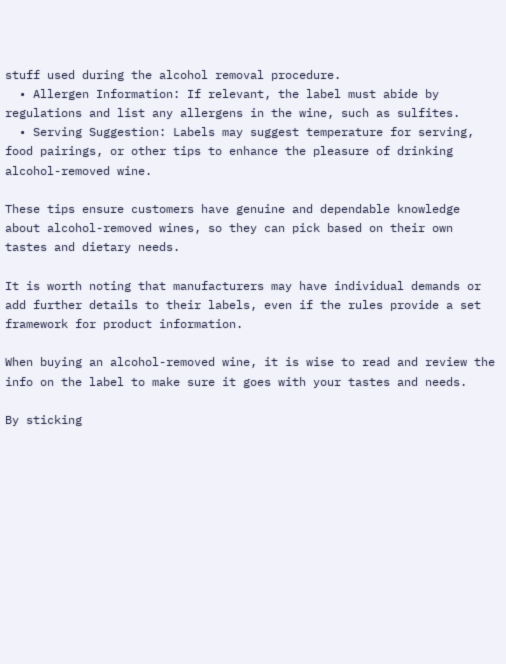stuff used during the alcohol removal procedure.
  • Allergen Information: If relevant, the label must abide by regulations and list any allergens in the wine, such as sulfites.
  • Serving Suggestion: Labels may suggest temperature for serving, food pairings, or other tips to enhance the pleasure of drinking alcohol-removed wine.

These tips ensure customers have genuine and dependable knowledge about alcohol-removed wines, so they can pick based on their own tastes and dietary needs.

It is worth noting that manufacturers may have individual demands or add further details to their labels, even if the rules provide a set framework for product information.

When buying an alcohol-removed wine, it is wise to read and review the info on the label to make sure it goes with your tastes and needs.

By sticking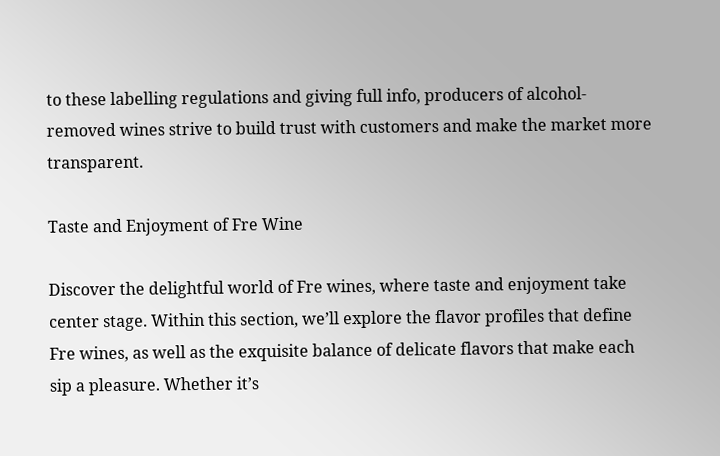to these labelling regulations and giving full info, producers of alcohol-removed wines strive to build trust with customers and make the market more transparent.

Taste and Enjoyment of Fre Wine

Discover the delightful world of Fre wines, where taste and enjoyment take center stage. Within this section, we’ll explore the flavor profiles that define Fre wines, as well as the exquisite balance of delicate flavors that make each sip a pleasure. Whether it’s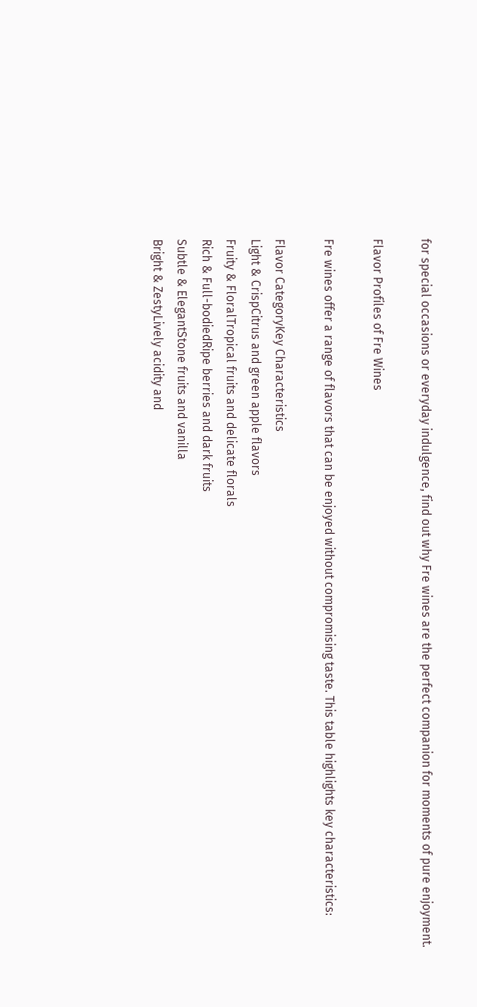for special occasions or everyday indulgence, find out why Fre wines are the perfect companion for moments of pure enjoyment.

Flavor Profiles of Fre Wines

Fre wines offer a range of flavors that can be enjoyed without compromising taste. This table highlights key characteristics:

Flavor CategoryKey Characteristics
Light & CrispCitrus and green apple flavors
Fruity & FloralTropical fruits and delicate florals
Rich & Full-bodiedRipe berries and dark fruits
Subtle & ElegantStone fruits and vanilla
Bright & ZestyLively acidity and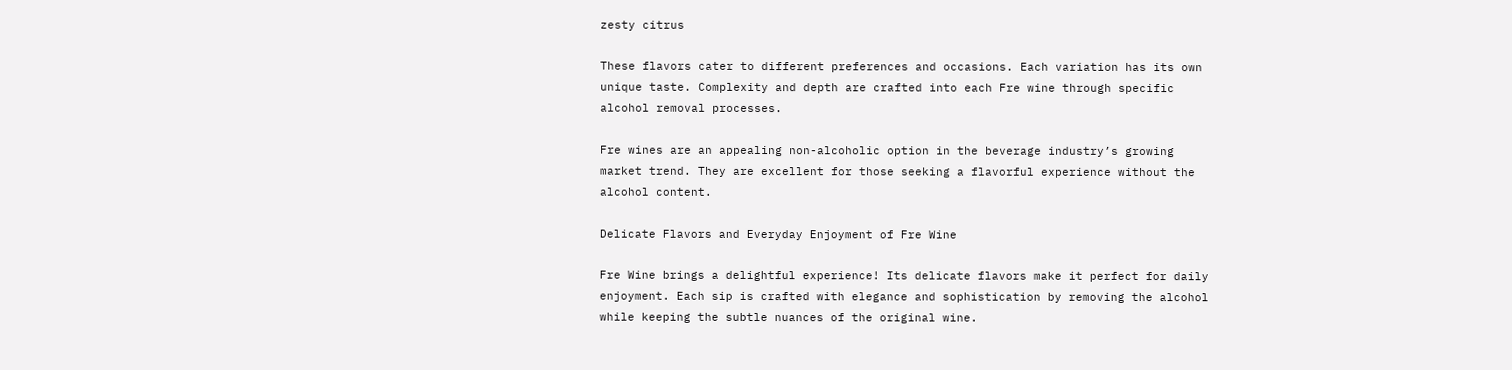zesty citrus

These flavors cater to different preferences and occasions. Each variation has its own unique taste. Complexity and depth are crafted into each Fre wine through specific alcohol removal processes.

Fre wines are an appealing non-alcoholic option in the beverage industry’s growing market trend. They are excellent for those seeking a flavorful experience without the alcohol content.

Delicate Flavors and Everyday Enjoyment of Fre Wine

Fre Wine brings a delightful experience! Its delicate flavors make it perfect for daily enjoyment. Each sip is crafted with elegance and sophistication by removing the alcohol while keeping the subtle nuances of the original wine.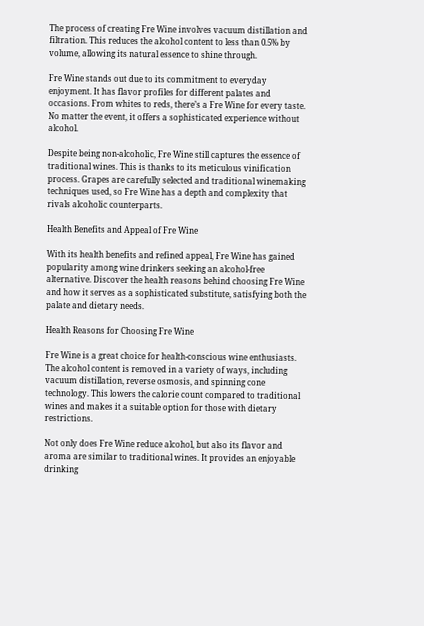The process of creating Fre Wine involves vacuum distillation and filtration. This reduces the alcohol content to less than 0.5% by volume, allowing its natural essence to shine through.

Fre Wine stands out due to its commitment to everyday enjoyment. It has flavor profiles for different palates and occasions. From whites to reds, there’s a Fre Wine for every taste. No matter the event, it offers a sophisticated experience without alcohol.

Despite being non-alcoholic, Fre Wine still captures the essence of traditional wines. This is thanks to its meticulous vinification process. Grapes are carefully selected and traditional winemaking techniques used, so Fre Wine has a depth and complexity that rivals alcoholic counterparts.

Health Benefits and Appeal of Fre Wine

With its health benefits and refined appeal, Fre Wine has gained popularity among wine drinkers seeking an alcohol-free alternative. Discover the health reasons behind choosing Fre Wine and how it serves as a sophisticated substitute, satisfying both the palate and dietary needs.

Health Reasons for Choosing Fre Wine

Fre Wine is a great choice for health-conscious wine enthusiasts. The alcohol content is removed in a variety of ways, including vacuum distillation, reverse osmosis, and spinning cone technology. This lowers the calorie count compared to traditional wines and makes it a suitable option for those with dietary restrictions.

Not only does Fre Wine reduce alcohol, but also its flavor and aroma are similar to traditional wines. It provides an enjoyable drinking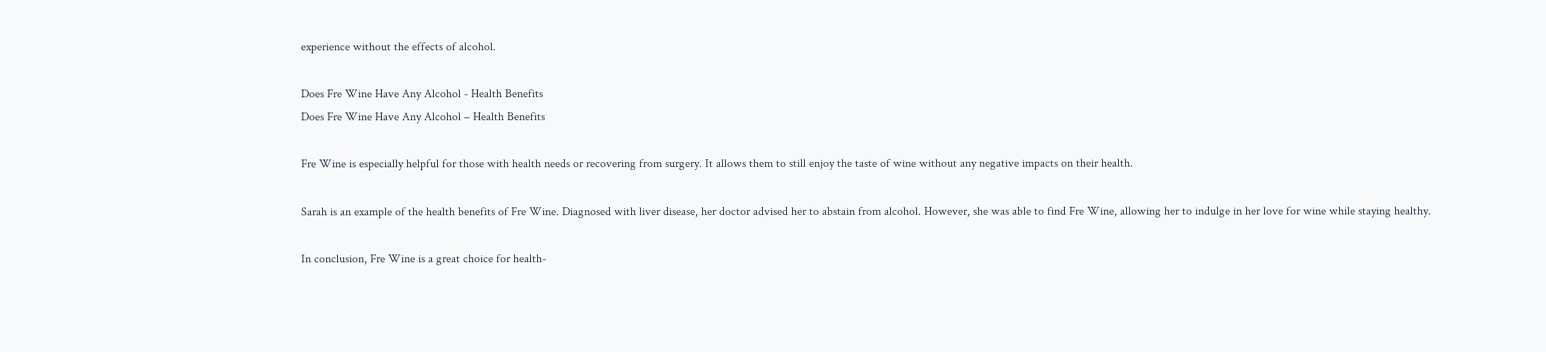experience without the effects of alcohol.

Does Fre Wine Have Any Alcohol - Health Benefits
Does Fre Wine Have Any Alcohol – Health Benefits

Fre Wine is especially helpful for those with health needs or recovering from surgery. It allows them to still enjoy the taste of wine without any negative impacts on their health.

Sarah is an example of the health benefits of Fre Wine. Diagnosed with liver disease, her doctor advised her to abstain from alcohol. However, she was able to find Fre Wine, allowing her to indulge in her love for wine while staying healthy.

In conclusion, Fre Wine is a great choice for health-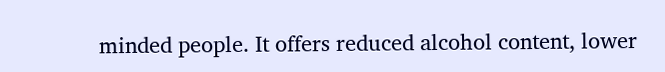minded people. It offers reduced alcohol content, lower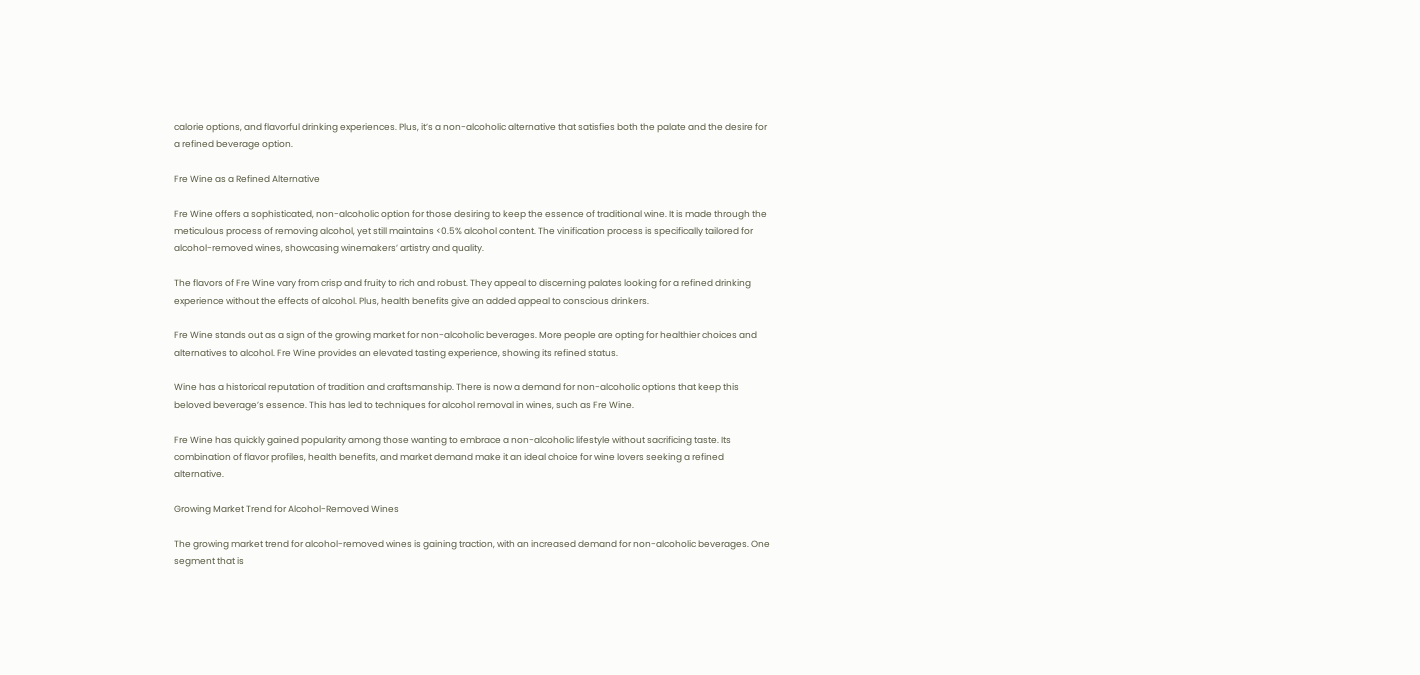calorie options, and flavorful drinking experiences. Plus, it’s a non-alcoholic alternative that satisfies both the palate and the desire for a refined beverage option.

Fre Wine as a Refined Alternative

Fre Wine offers a sophisticated, non-alcoholic option for those desiring to keep the essence of traditional wine. It is made through the meticulous process of removing alcohol, yet still maintains <0.5% alcohol content. The vinification process is specifically tailored for alcohol-removed wines, showcasing winemakers’ artistry and quality.

The flavors of Fre Wine vary from crisp and fruity to rich and robust. They appeal to discerning palates looking for a refined drinking experience without the effects of alcohol. Plus, health benefits give an added appeal to conscious drinkers.

Fre Wine stands out as a sign of the growing market for non-alcoholic beverages. More people are opting for healthier choices and alternatives to alcohol. Fre Wine provides an elevated tasting experience, showing its refined status.

Wine has a historical reputation of tradition and craftsmanship. There is now a demand for non-alcoholic options that keep this beloved beverage’s essence. This has led to techniques for alcohol removal in wines, such as Fre Wine.

Fre Wine has quickly gained popularity among those wanting to embrace a non-alcoholic lifestyle without sacrificing taste. Its combination of flavor profiles, health benefits, and market demand make it an ideal choice for wine lovers seeking a refined alternative.

Growing Market Trend for Alcohol-Removed Wines

The growing market trend for alcohol-removed wines is gaining traction, with an increased demand for non-alcoholic beverages. One segment that is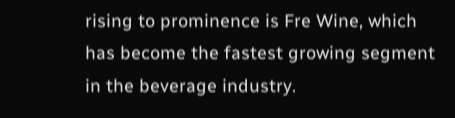rising to prominence is Fre Wine, which has become the fastest growing segment in the beverage industry.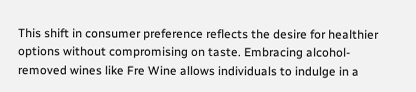This shift in consumer preference reflects the desire for healthier options without compromising on taste. Embracing alcohol-removed wines like Fre Wine allows individuals to indulge in a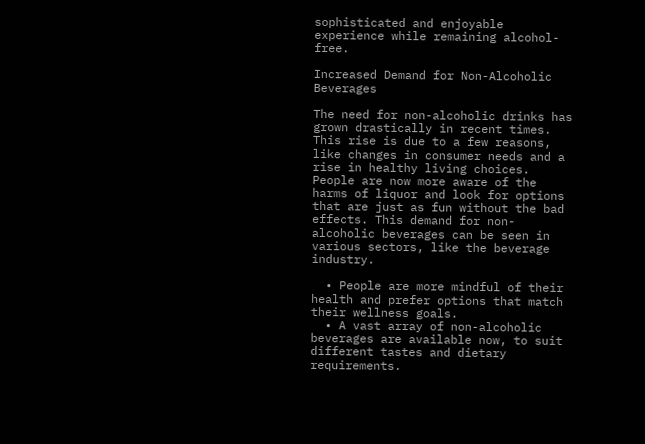sophisticated and enjoyable experience while remaining alcohol-free.

Increased Demand for Non-Alcoholic Beverages

The need for non-alcoholic drinks has grown drastically in recent times. This rise is due to a few reasons, like changes in consumer needs and a rise in healthy living choices. People are now more aware of the harms of liquor and look for options that are just as fun without the bad effects. This demand for non-alcoholic beverages can be seen in various sectors, like the beverage industry.

  • People are more mindful of their health and prefer options that match their wellness goals.
  • A vast array of non-alcoholic beverages are available now, to suit different tastes and dietary requirements.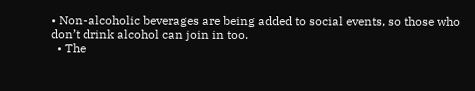• Non-alcoholic beverages are being added to social events, so those who don’t drink alcohol can join in too.
  • The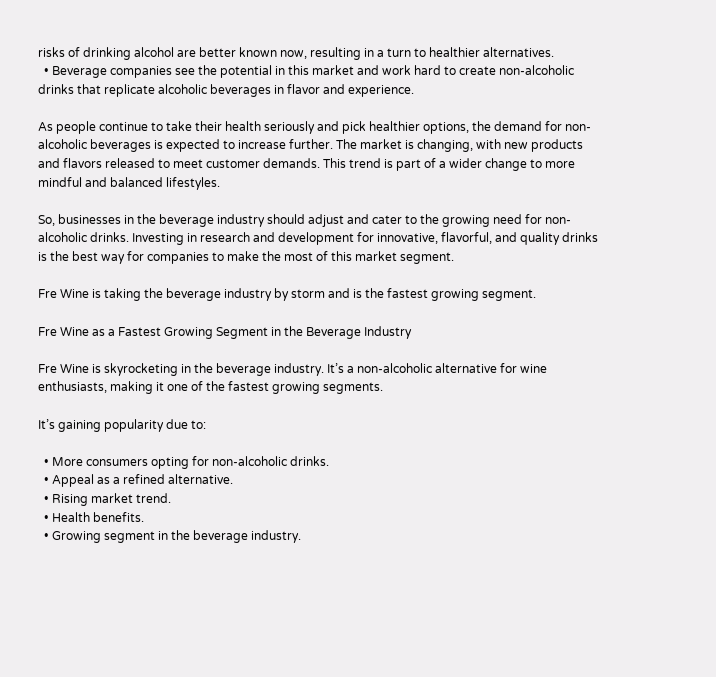risks of drinking alcohol are better known now, resulting in a turn to healthier alternatives.
  • Beverage companies see the potential in this market and work hard to create non-alcoholic drinks that replicate alcoholic beverages in flavor and experience.

As people continue to take their health seriously and pick healthier options, the demand for non-alcoholic beverages is expected to increase further. The market is changing, with new products and flavors released to meet customer demands. This trend is part of a wider change to more mindful and balanced lifestyles.

So, businesses in the beverage industry should adjust and cater to the growing need for non-alcoholic drinks. Investing in research and development for innovative, flavorful, and quality drinks is the best way for companies to make the most of this market segment.

Fre Wine is taking the beverage industry by storm and is the fastest growing segment.

Fre Wine as a Fastest Growing Segment in the Beverage Industry

Fre Wine is skyrocketing in the beverage industry. It’s a non-alcoholic alternative for wine enthusiasts, making it one of the fastest growing segments.

It’s gaining popularity due to:

  • More consumers opting for non-alcoholic drinks.
  • Appeal as a refined alternative.
  • Rising market trend.
  • Health benefits.
  • Growing segment in the beverage industry.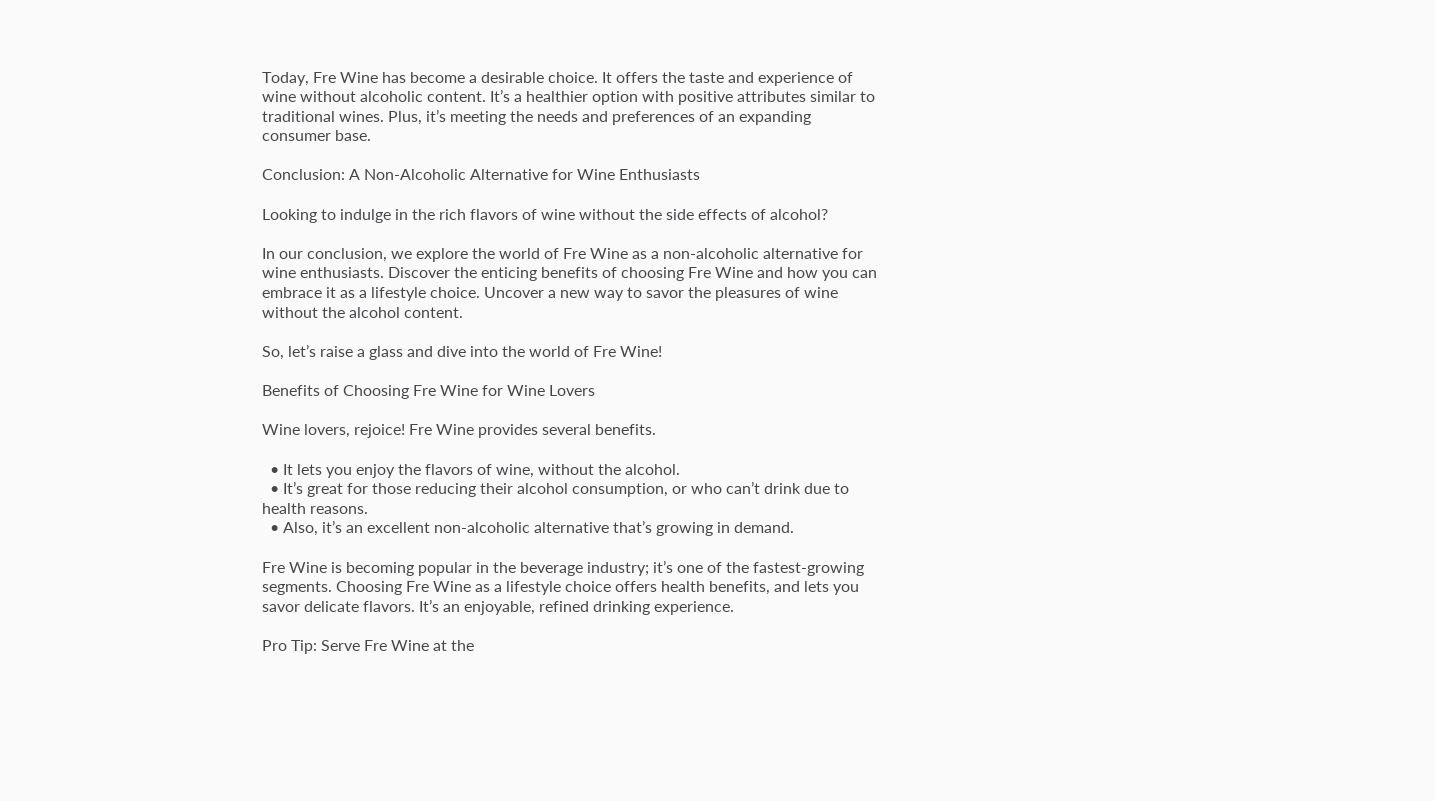Today, Fre Wine has become a desirable choice. It offers the taste and experience of wine without alcoholic content. It’s a healthier option with positive attributes similar to traditional wines. Plus, it’s meeting the needs and preferences of an expanding consumer base.

Conclusion: A Non-Alcoholic Alternative for Wine Enthusiasts

Looking to indulge in the rich flavors of wine without the side effects of alcohol?

In our conclusion, we explore the world of Fre Wine as a non-alcoholic alternative for wine enthusiasts. Discover the enticing benefits of choosing Fre Wine and how you can embrace it as a lifestyle choice. Uncover a new way to savor the pleasures of wine without the alcohol content.

So, let’s raise a glass and dive into the world of Fre Wine!

Benefits of Choosing Fre Wine for Wine Lovers

Wine lovers, rejoice! Fre Wine provides several benefits.

  • It lets you enjoy the flavors of wine, without the alcohol.
  • It’s great for those reducing their alcohol consumption, or who can’t drink due to health reasons.
  • Also, it’s an excellent non-alcoholic alternative that’s growing in demand.

Fre Wine is becoming popular in the beverage industry; it’s one of the fastest-growing segments. Choosing Fre Wine as a lifestyle choice offers health benefits, and lets you savor delicate flavors. It’s an enjoyable, refined drinking experience.

Pro Tip: Serve Fre Wine at the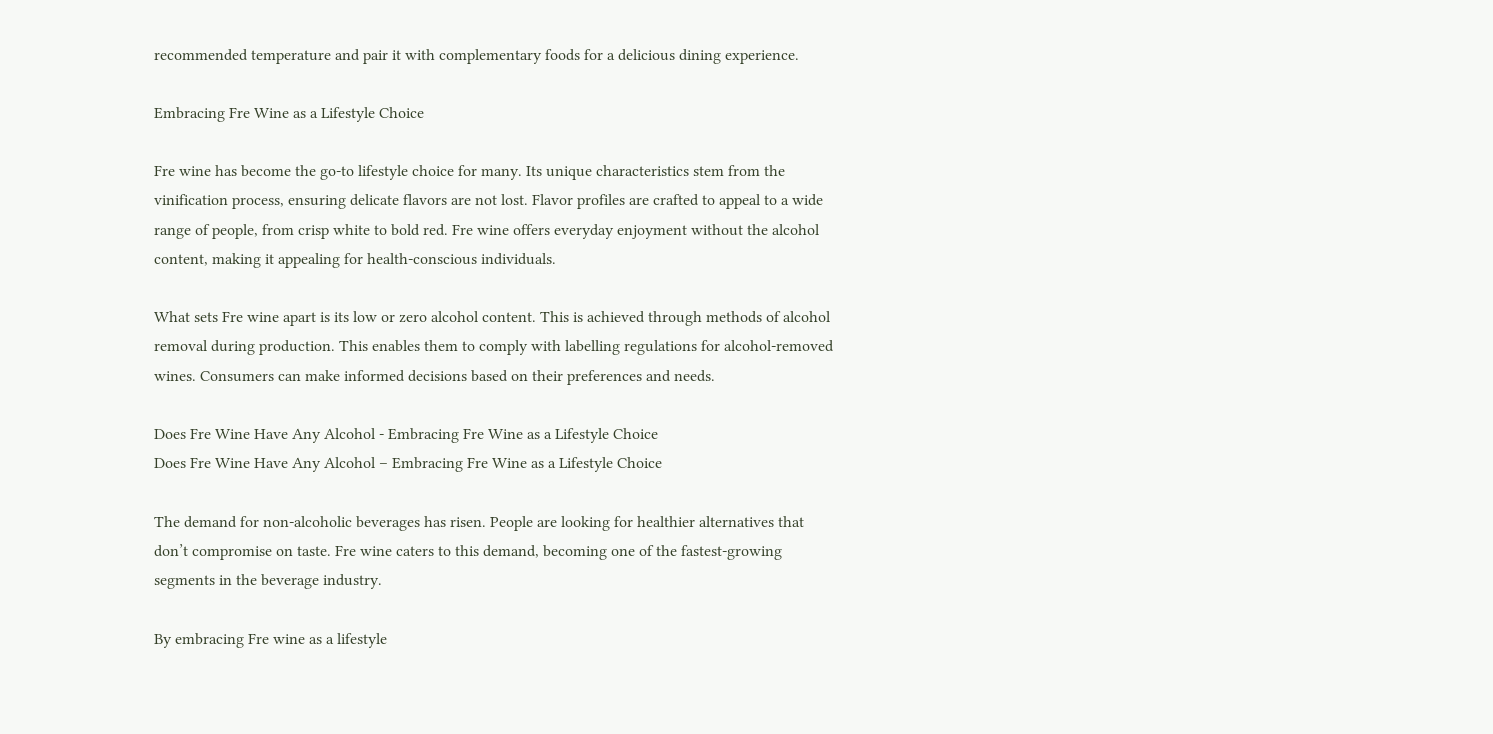recommended temperature and pair it with complementary foods for a delicious dining experience.

Embracing Fre Wine as a Lifestyle Choice

Fre wine has become the go-to lifestyle choice for many. Its unique characteristics stem from the vinification process, ensuring delicate flavors are not lost. Flavor profiles are crafted to appeal to a wide range of people, from crisp white to bold red. Fre wine offers everyday enjoyment without the alcohol content, making it appealing for health-conscious individuals.

What sets Fre wine apart is its low or zero alcohol content. This is achieved through methods of alcohol removal during production. This enables them to comply with labelling regulations for alcohol-removed wines. Consumers can make informed decisions based on their preferences and needs.

Does Fre Wine Have Any Alcohol - Embracing Fre Wine as a Lifestyle Choice
Does Fre Wine Have Any Alcohol – Embracing Fre Wine as a Lifestyle Choice

The demand for non-alcoholic beverages has risen. People are looking for healthier alternatives that don’t compromise on taste. Fre wine caters to this demand, becoming one of the fastest-growing segments in the beverage industry.

By embracing Fre wine as a lifestyle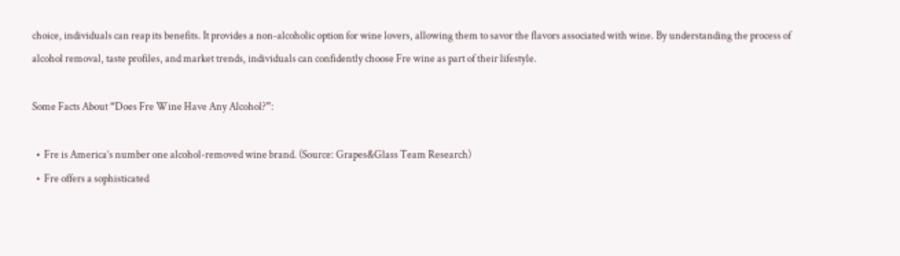choice, individuals can reap its benefits. It provides a non-alcoholic option for wine lovers, allowing them to savor the flavors associated with wine. By understanding the process of alcohol removal, taste profiles, and market trends, individuals can confidently choose Fre wine as part of their lifestyle.

Some Facts About “Does Fre Wine Have Any Alcohol?”:

  •  Fre is America’s number one alcohol-removed wine brand. (Source: Grapes&Glass Team Research)
  •  Fre offers a sophisticated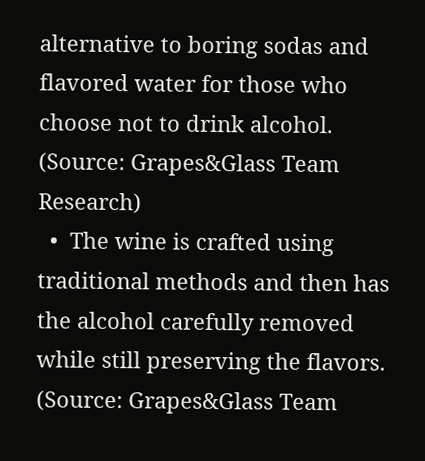alternative to boring sodas and flavored water for those who choose not to drink alcohol. (Source: Grapes&Glass Team Research)
  •  The wine is crafted using traditional methods and then has the alcohol carefully removed while still preserving the flavors. (Source: Grapes&Glass Team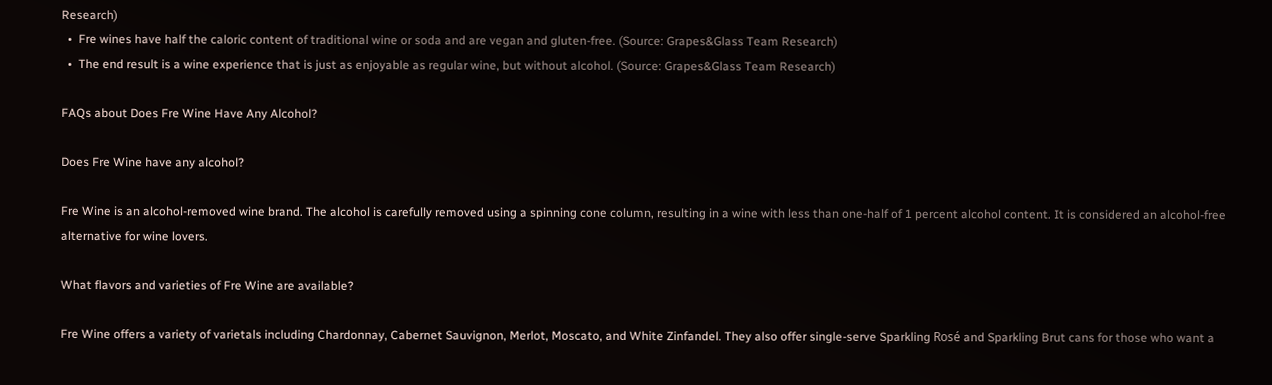Research)
  •  Fre wines have half the caloric content of traditional wine or soda and are vegan and gluten-free. (Source: Grapes&Glass Team Research)
  •  The end result is a wine experience that is just as enjoyable as regular wine, but without alcohol. (Source: Grapes&Glass Team Research)

FAQs about Does Fre Wine Have Any Alcohol?

Does Fre Wine have any alcohol?

Fre Wine is an alcohol-removed wine brand. The alcohol is carefully removed using a spinning cone column, resulting in a wine with less than one-half of 1 percent alcohol content. It is considered an alcohol-free alternative for wine lovers.

What flavors and varieties of Fre Wine are available?

Fre Wine offers a variety of varietals including Chardonnay, Cabernet Sauvignon, Merlot, Moscato, and White Zinfandel. They also offer single-serve Sparkling Rosé and Sparkling Brut cans for those who want a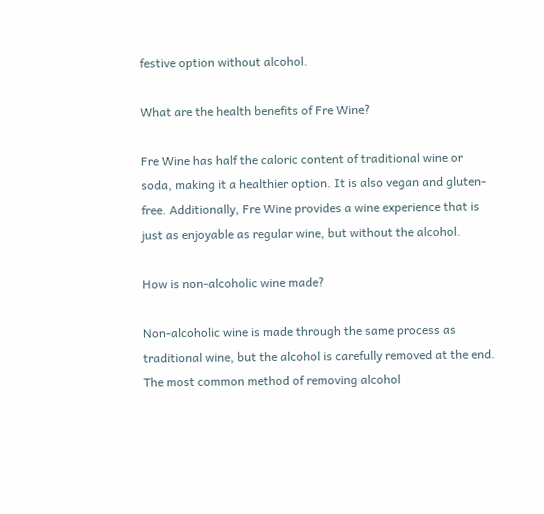festive option without alcohol.

What are the health benefits of Fre Wine?

Fre Wine has half the caloric content of traditional wine or soda, making it a healthier option. It is also vegan and gluten-free. Additionally, Fre Wine provides a wine experience that is just as enjoyable as regular wine, but without the alcohol.

How is non-alcoholic wine made?

Non-alcoholic wine is made through the same process as traditional wine, but the alcohol is carefully removed at the end. The most common method of removing alcohol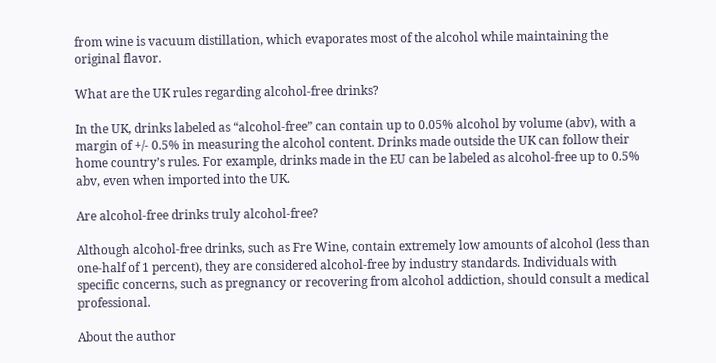from wine is vacuum distillation, which evaporates most of the alcohol while maintaining the original flavor.

What are the UK rules regarding alcohol-free drinks?

In the UK, drinks labeled as “alcohol-free” can contain up to 0.05% alcohol by volume (abv), with a margin of +/- 0.5% in measuring the alcohol content. Drinks made outside the UK can follow their home country’s rules. For example, drinks made in the EU can be labeled as alcohol-free up to 0.5% abv, even when imported into the UK.

Are alcohol-free drinks truly alcohol-free?

Although alcohol-free drinks, such as Fre Wine, contain extremely low amounts of alcohol (less than one-half of 1 percent), they are considered alcohol-free by industry standards. Individuals with specific concerns, such as pregnancy or recovering from alcohol addiction, should consult a medical professional.

About the author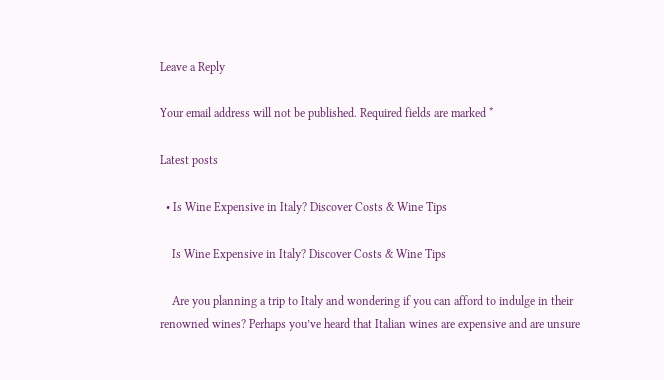Leave a Reply

Your email address will not be published. Required fields are marked *

Latest posts

  • Is Wine Expensive in Italy? Discover Costs & Wine Tips

    Is Wine Expensive in Italy? Discover Costs & Wine Tips

    Are you planning a trip to Italy and wondering if you can afford to indulge in their renowned wines? Perhaps you’ve heard that Italian wines are expensive and are unsure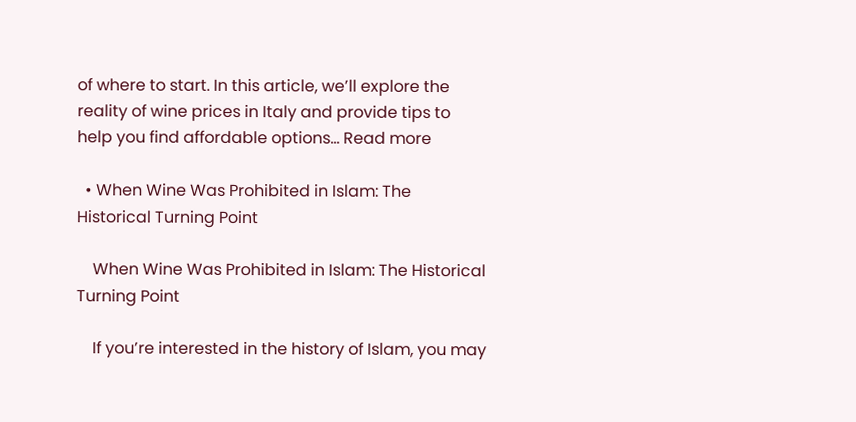of where to start. In this article, we’ll explore the reality of wine prices in Italy and provide tips to help you find affordable options… Read more

  • When Wine Was Prohibited in Islam: The Historical Turning Point

    When Wine Was Prohibited in Islam: The Historical Turning Point

    If you’re interested in the history of Islam, you may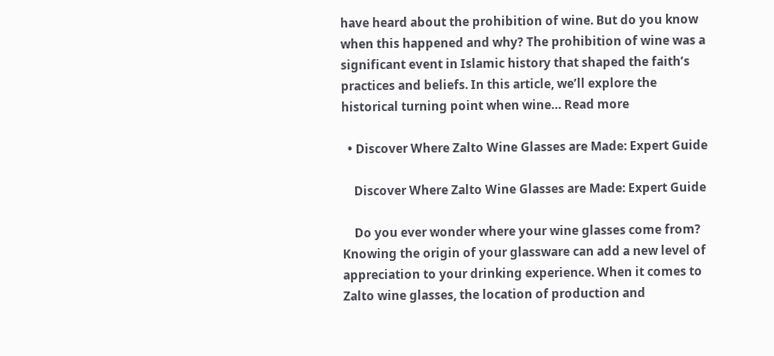have heard about the prohibition of wine. But do you know when this happened and why? The prohibition of wine was a significant event in Islamic history that shaped the faith’s practices and beliefs. In this article, we’ll explore the historical turning point when wine… Read more

  • Discover Where Zalto Wine Glasses are Made: Expert Guide

    Discover Where Zalto Wine Glasses are Made: Expert Guide

    Do you ever wonder where your wine glasses come from? Knowing the origin of your glassware can add a new level of appreciation to your drinking experience. When it comes to Zalto wine glasses, the location of production and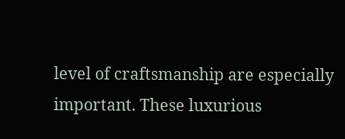level of craftsmanship are especially important. These luxurious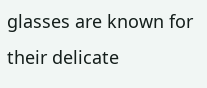glasses are known for their delicate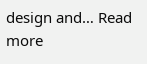design and… Read more